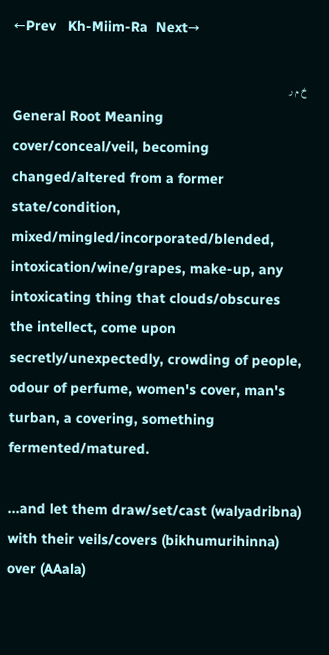←Prev   Kh-Miim-Ra  Next→

خ م ر
General Root Meaning
cover/conceal/veil, becoming changed/altered from a former state/condition, mixed/mingled/incorporated/blended, intoxication/wine/grapes, make-up, any intoxicating thing that clouds/obscures the intellect, come upon secretly/unexpectedly, crowding of people, odour of perfume, women's cover, man's turban, a covering, something fermented/matured.

...and let them draw/set/cast (walyadribna) with their veils/covers (bikhumurihinna) over (AAala)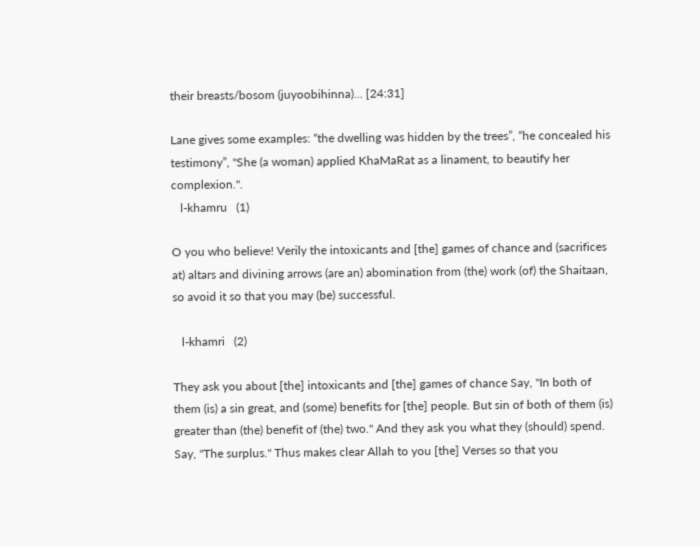their breasts/bosom (juyoobihinna)... [24:31]

Lane gives some examples: “the dwelling was hidden by the trees”, “he concealed his testimony”, "She (a woman) applied KhaMaRat as a linament, to beautify her complexion.".
   l-khamru   (1)

O you who believe! Verily the intoxicants and [the] games of chance and (sacrifices at) altars and divining arrows (are an) abomination from (the) work (of) the Shaitaan, so avoid it so that you may (be) successful.

   l-khamri   (2)

They ask you about [the] intoxicants and [the] games of chance Say, "In both of them (is) a sin great, and (some) benefits for [the] people. But sin of both of them (is) greater than (the) benefit of (the) two." And they ask you what they (should) spend. Say, "The surplus." Thus makes clear Allah to you [the] Verses so that you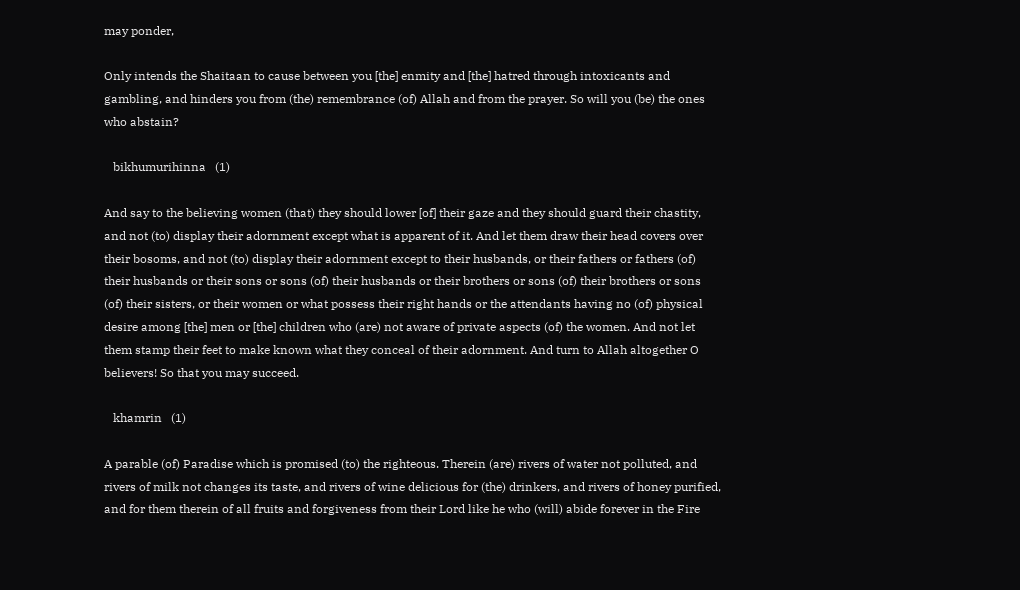may ponder,

Only intends the Shaitaan to cause between you [the] enmity and [the] hatred through intoxicants and gambling, and hinders you from (the) remembrance (of) Allah and from the prayer. So will you (be) the ones who abstain?

   bikhumurihinna   (1)

And say to the believing women (that) they should lower [of] their gaze and they should guard their chastity, and not (to) display their adornment except what is apparent of it. And let them draw their head covers over their bosoms, and not (to) display their adornment except to their husbands, or their fathers or fathers (of) their husbands or their sons or sons (of) their husbands or their brothers or sons (of) their brothers or sons (of) their sisters, or their women or what possess their right hands or the attendants having no (of) physical desire among [the] men or [the] children who (are) not aware of private aspects (of) the women. And not let them stamp their feet to make known what they conceal of their adornment. And turn to Allah altogether O believers! So that you may succeed.

   khamrin   (1)

A parable (of) Paradise which is promised (to) the righteous. Therein (are) rivers of water not polluted, and rivers of milk not changes its taste, and rivers of wine delicious for (the) drinkers, and rivers of honey purified, and for them therein of all fruits and forgiveness from their Lord like he who (will) abide forever in the Fire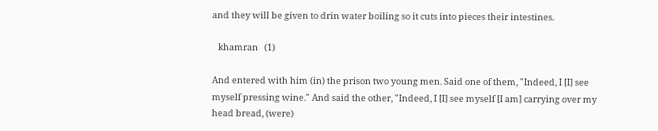and they will be given to drin water boiling so it cuts into pieces their intestines.

   khamran   (1)

And entered with him (in) the prison two young men. Said one of them, "Indeed, I [I] see myself pressing wine." And said the other, "Indeed, I [I] see myself [I am] carrying over my head bread, (were)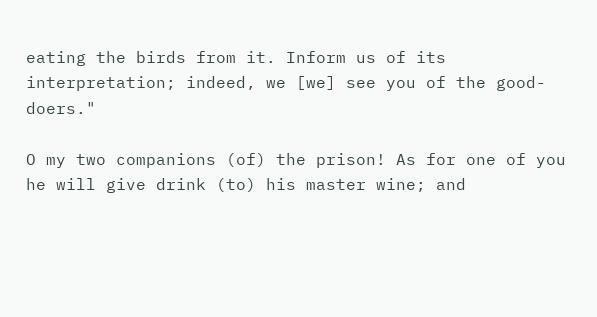eating the birds from it. Inform us of its interpretation; indeed, we [we] see you of the good-doers."

O my two companions (of) the prison! As for one of you he will give drink (to) his master wine; and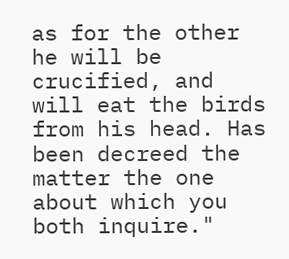as for the other he will be crucified, and will eat the birds from his head. Has been decreed the matter the one about which you both inquire."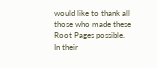would like to thank all those who made these Root Pages possible.
In their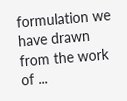formulation we have drawn from the work of ...